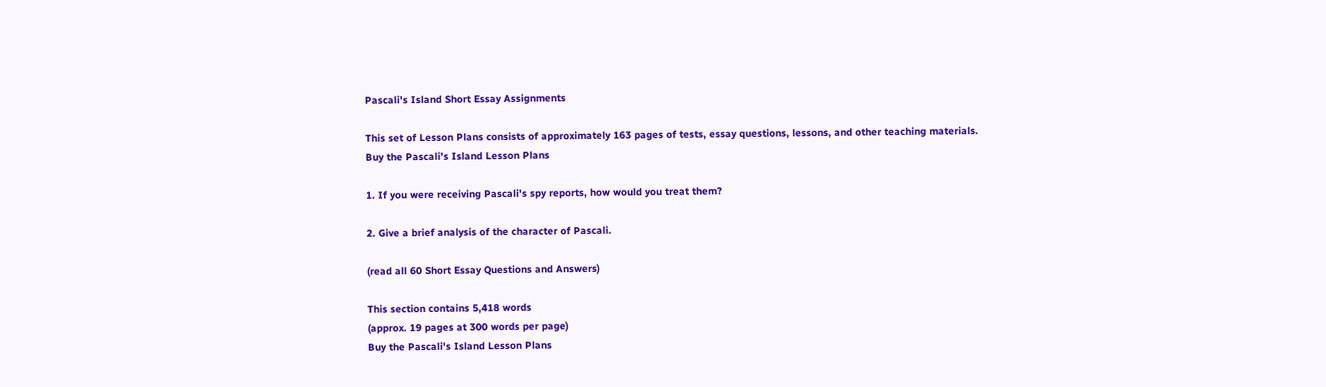Pascali's Island Short Essay Assignments

This set of Lesson Plans consists of approximately 163 pages of tests, essay questions, lessons, and other teaching materials.
Buy the Pascali's Island Lesson Plans

1. If you were receiving Pascali's spy reports, how would you treat them?

2. Give a brief analysis of the character of Pascali.

(read all 60 Short Essay Questions and Answers)

This section contains 5,418 words
(approx. 19 pages at 300 words per page)
Buy the Pascali's Island Lesson Plans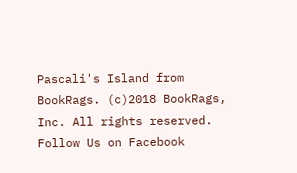Pascali's Island from BookRags. (c)2018 BookRags, Inc. All rights reserved.
Follow Us on Facebook